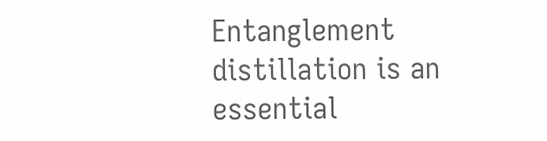Entanglement distillation is an essential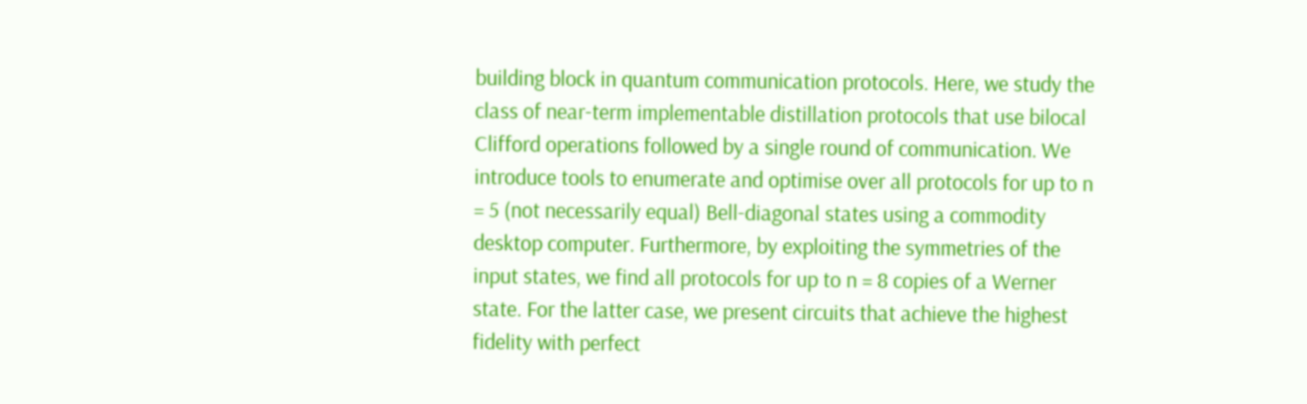building block in quantum communication protocols. Here, we study the class of near-term implementable distillation protocols that use bilocal Clifford operations followed by a single round of communication. We introduce tools to enumerate and optimise over all protocols for up to n = 5 (not necessarily equal) Bell-diagonal states using a commodity desktop computer. Furthermore, by exploiting the symmetries of the input states, we find all protocols for up to n = 8 copies of a Werner state. For the latter case, we present circuits that achieve the highest fidelity with perfect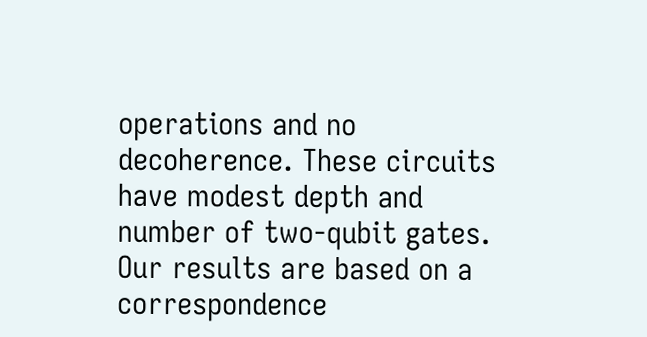operations and no decoherence. These circuits have modest depth and number of two-qubit gates. Our results are based on a correspondence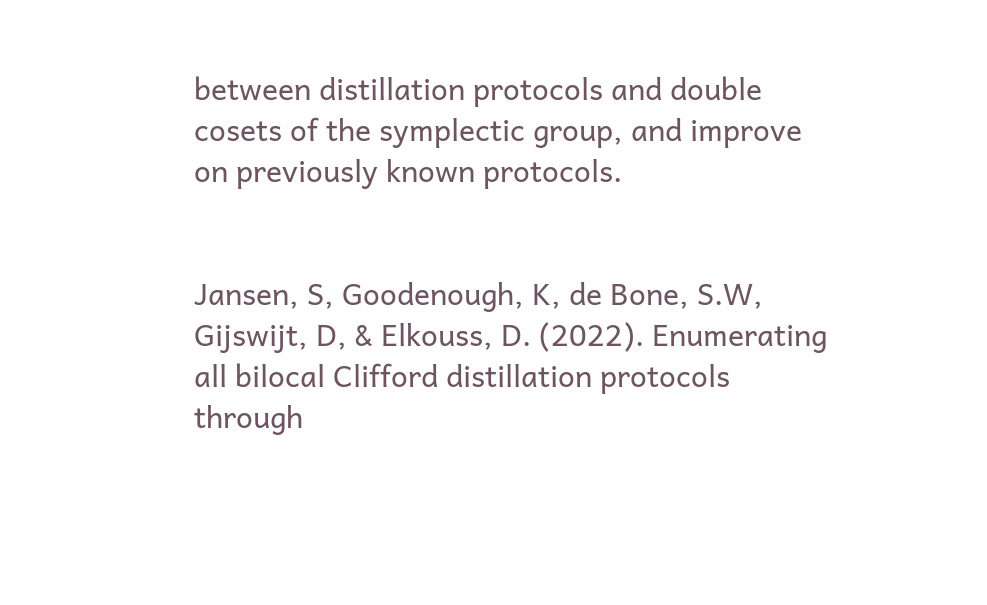between distillation protocols and double cosets of the symplectic group, and improve on previously known protocols.


Jansen, S, Goodenough, K, de Bone, S.W, Gijswijt, D, & Elkouss, D. (2022). Enumerating all bilocal Clifford distillation protocols through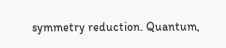symmetry reduction. Quantum,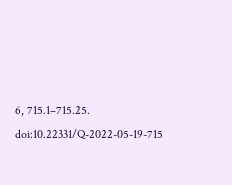6, 715.1–715.25. doi:10.22331/Q-2022-05-19-715